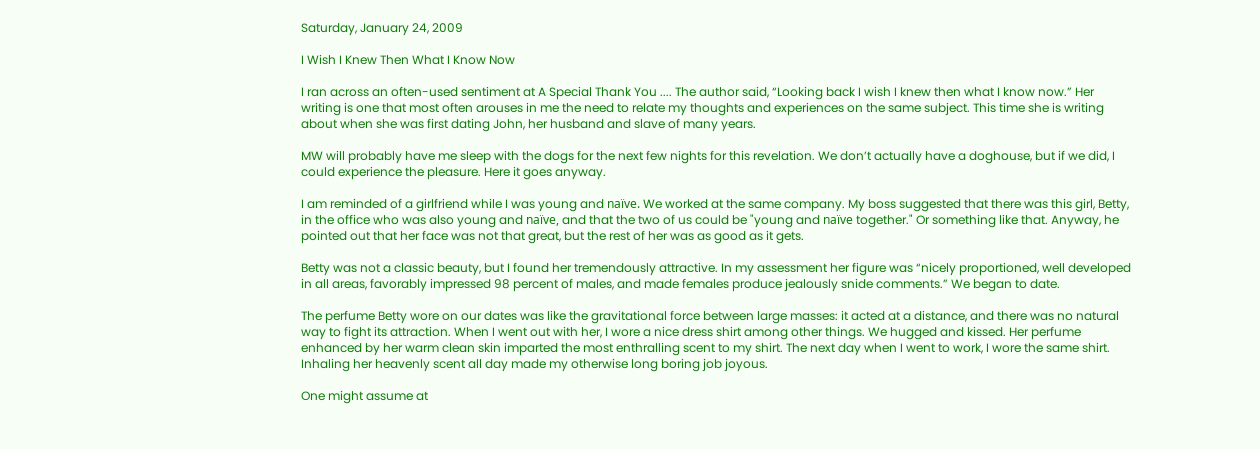Saturday, January 24, 2009

I Wish I Knew Then What I Know Now

I ran across an often-used sentiment at A Special Thank You .... The author said, “Looking back I wish I knew then what I know now.” Her writing is one that most often arouses in me the need to relate my thoughts and experiences on the same subject. This time she is writing about when she was first dating John, her husband and slave of many years.

MW will probably have me sleep with the dogs for the next few nights for this revelation. We don’t actually have a doghouse, but if we did, I could experience the pleasure. Here it goes anyway.

I am reminded of a girlfriend while I was young and naïve. We worked at the same company. My boss suggested that there was this girl, Betty, in the office who was also young and naïve, and that the two of us could be "young and naïve together." Or something like that. Anyway, he pointed out that her face was not that great, but the rest of her was as good as it gets.

Betty was not a classic beauty, but I found her tremendously attractive. In my assessment her figure was “nicely proportioned, well developed in all areas, favorably impressed 98 percent of males, and made females produce jealously snide comments.” We began to date.

The perfume Betty wore on our dates was like the gravitational force between large masses: it acted at a distance, and there was no natural way to fight its attraction. When I went out with her, I wore a nice dress shirt among other things. We hugged and kissed. Her perfume enhanced by her warm clean skin imparted the most enthralling scent to my shirt. The next day when I went to work, I wore the same shirt. Inhaling her heavenly scent all day made my otherwise long boring job joyous.

One might assume at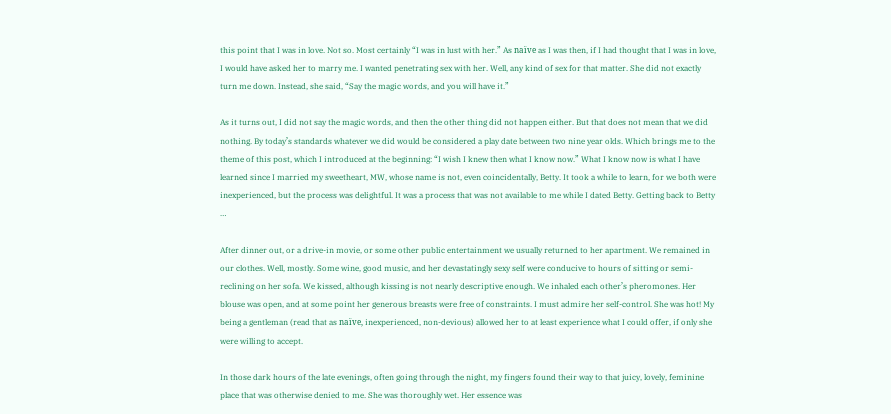this point that I was in love. Not so. Most certainly “I was in lust with her.” As naïve as I was then, if I had thought that I was in love, I would have asked her to marry me. I wanted penetrating sex with her. Well, any kind of sex for that matter. She did not exactly turn me down. Instead, she said, “Say the magic words, and you will have it.”

As it turns out, I did not say the magic words, and then the other thing did not happen either. But that does not mean that we did nothing. By today’s standards whatever we did would be considered a play date between two nine year olds. Which brings me to the theme of this post, which I introduced at the beginning: “I wish I knew then what I know now.” What I know now is what I have learned since I married my sweetheart, MW, whose name is not, even coincidentally, Betty. It took a while to learn, for we both were inexperienced, but the process was delightful. It was a process that was not available to me while I dated Betty. Getting back to Betty …

After dinner out, or a drive-in movie, or some other public entertainment we usually returned to her apartment. We remained in our clothes. Well, mostly. Some wine, good music, and her devastatingly sexy self were conducive to hours of sitting or semi-reclining on her sofa. We kissed, although kissing is not nearly descriptive enough. We inhaled each other’s pheromones. Her blouse was open, and at some point her generous breasts were free of constraints. I must admire her self-control. She was hot! My being a gentleman (read that as naïve, inexperienced, non-devious) allowed her to at least experience what I could offer, if only she were willing to accept.

In those dark hours of the late evenings, often going through the night, my fingers found their way to that juicy, lovely, feminine place that was otherwise denied to me. She was thoroughly wet. Her essence was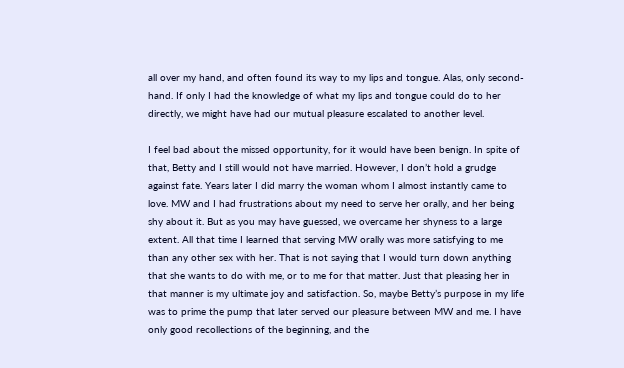all over my hand, and often found its way to my lips and tongue. Alas, only second-hand. If only I had the knowledge of what my lips and tongue could do to her directly, we might have had our mutual pleasure escalated to another level.

I feel bad about the missed opportunity, for it would have been benign. In spite of that, Betty and I still would not have married. However, I don’t hold a grudge against fate. Years later I did marry the woman whom I almost instantly came to love. MW and I had frustrations about my need to serve her orally, and her being shy about it. But as you may have guessed, we overcame her shyness to a large extent. All that time I learned that serving MW orally was more satisfying to me than any other sex with her. That is not saying that I would turn down anything that she wants to do with me, or to me for that matter. Just that pleasing her in that manner is my ultimate joy and satisfaction. So, maybe Betty’s purpose in my life was to prime the pump that later served our pleasure between MW and me. I have only good recollections of the beginning, and the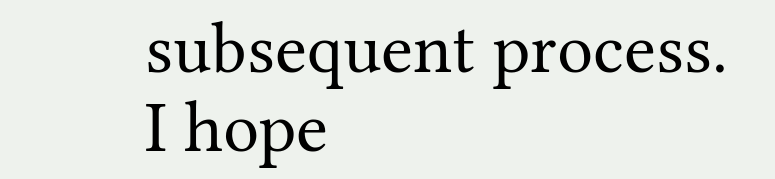subsequent process. I hope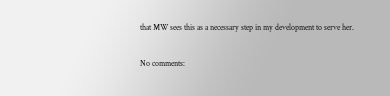that MW sees this as a necessary step in my development to serve her.

No comments: